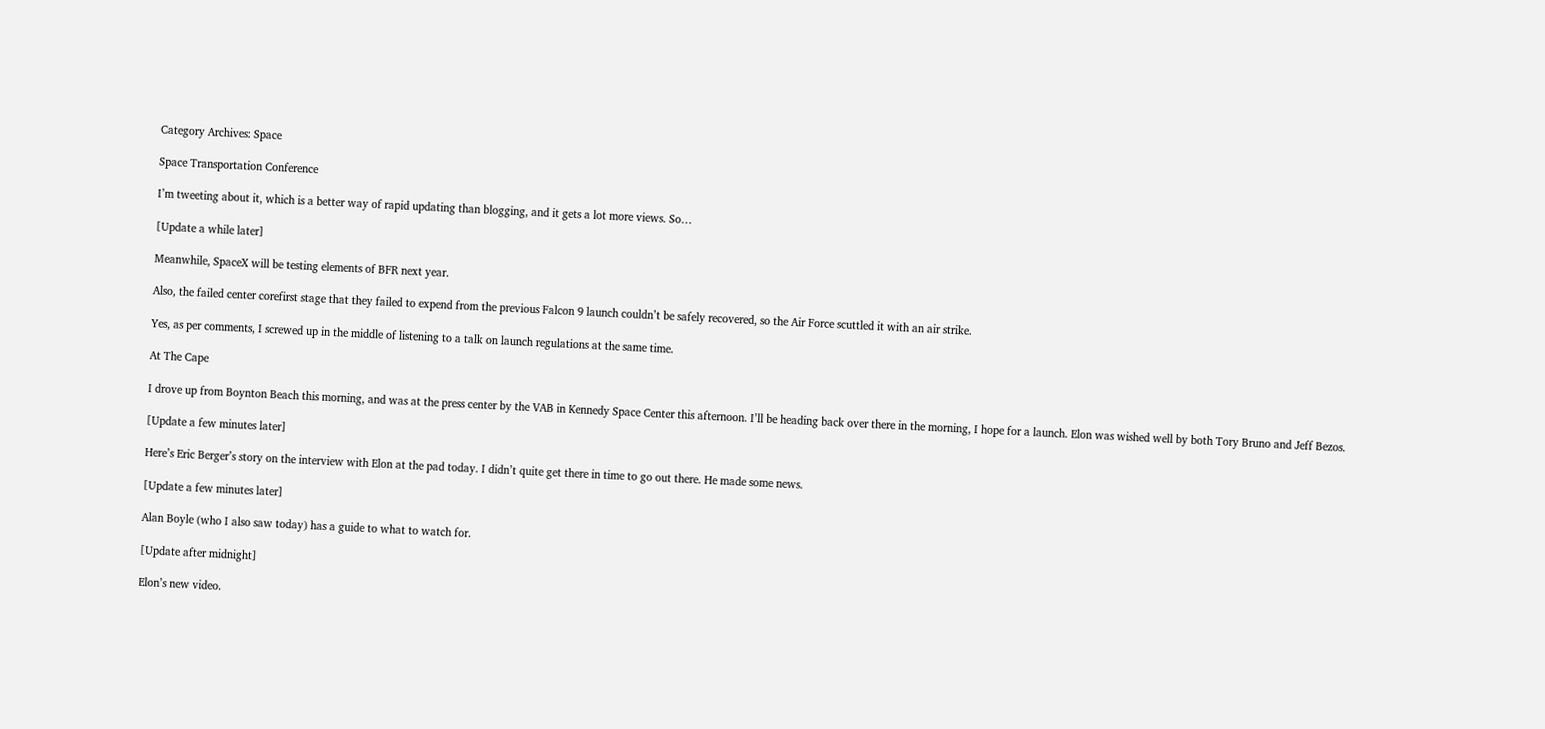Category Archives: Space

Space Transportation Conference

I’m tweeting about it, which is a better way of rapid updating than blogging, and it gets a lot more views. So…

[Update a while later]

Meanwhile, SpaceX will be testing elements of BFR next year.

Also, the failed center corefirst stage that they failed to expend from the previous Falcon 9 launch couldn’t be safely recovered, so the Air Force scuttled it with an air strike.

Yes, as per comments, I screwed up in the middle of listening to a talk on launch regulations at the same time.

At The Cape

I drove up from Boynton Beach this morning, and was at the press center by the VAB in Kennedy Space Center this afternoon. I’ll be heading back over there in the morning, I hope for a launch. Elon was wished well by both Tory Bruno and Jeff Bezos.

[Update a few minutes later]

Here’s Eric Berger’s story on the interview with Elon at the pad today. I didn’t quite get there in time to go out there. He made some news.

[Update a few minutes later]

Alan Boyle (who I also saw today) has a guide to what to watch for.

[Update after midnight]

Elon’s new video.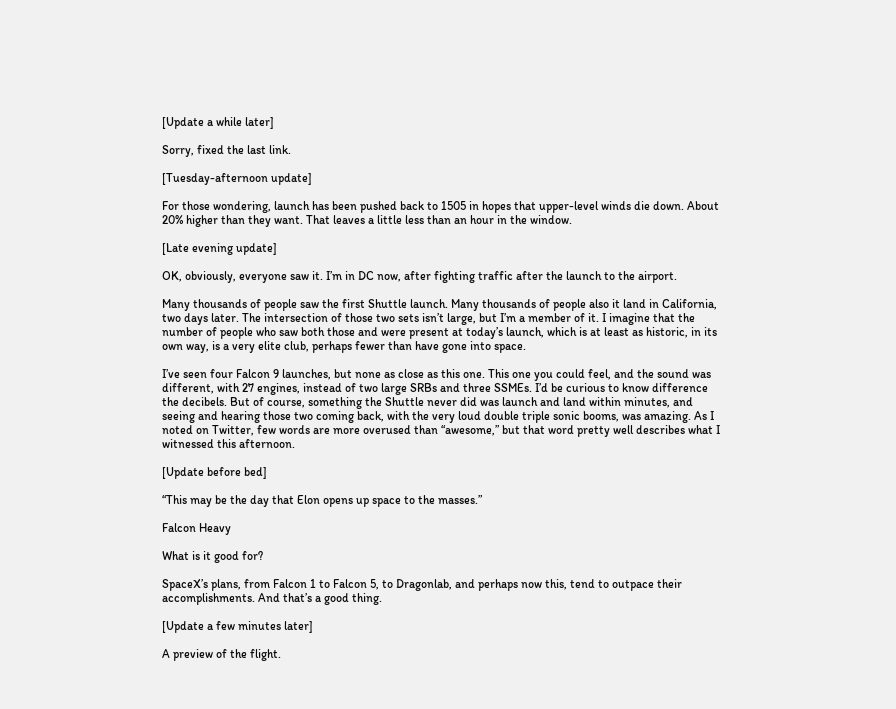[Update a while later]

Sorry, fixed the last link.

[Tuesday-afternoon update]

For those wondering, launch has been pushed back to 1505 in hopes that upper-level winds die down. About 20% higher than they want. That leaves a little less than an hour in the window.

[Late evening update]

OK, obviously, everyone saw it. I’m in DC now, after fighting traffic after the launch to the airport.

Many thousands of people saw the first Shuttle launch. Many thousands of people also it land in California, two days later. The intersection of those two sets isn’t large, but I’m a member of it. I imagine that the number of people who saw both those and were present at today’s launch, which is at least as historic, in its own way, is a very elite club, perhaps fewer than have gone into space.

I’ve seen four Falcon 9 launches, but none as close as this one. This one you could feel, and the sound was different, with 27 engines, instead of two large SRBs and three SSMEs. I’d be curious to know difference the decibels. But of course, something the Shuttle never did was launch and land within minutes, and seeing and hearing those two coming back, with the very loud double triple sonic booms, was amazing. As I noted on Twitter, few words are more overused than “awesome,” but that word pretty well describes what I witnessed this afternoon.

[Update before bed]

“This may be the day that Elon opens up space to the masses.”

Falcon Heavy

What is it good for?

SpaceX’s plans, from Falcon 1 to Falcon 5, to Dragonlab, and perhaps now this, tend to outpace their accomplishments. And that’s a good thing.

[Update a few minutes later]

A preview of the flight.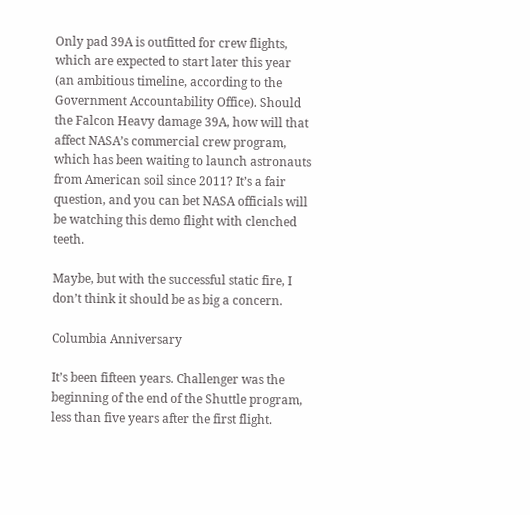Only pad 39A is outfitted for crew flights, which are expected to start later this year (an ambitious timeline, according to the Government Accountability Office). Should the Falcon Heavy damage 39A, how will that affect NASA’s commercial crew program, which has been waiting to launch astronauts from American soil since 2011? It’s a fair question, and you can bet NASA officials will be watching this demo flight with clenched teeth.

Maybe, but with the successful static fire, I don’t think it should be as big a concern.

Columbia Anniversary

It’s been fifteen years. Challenger was the beginning of the end of the Shuttle program, less than five years after the first flight.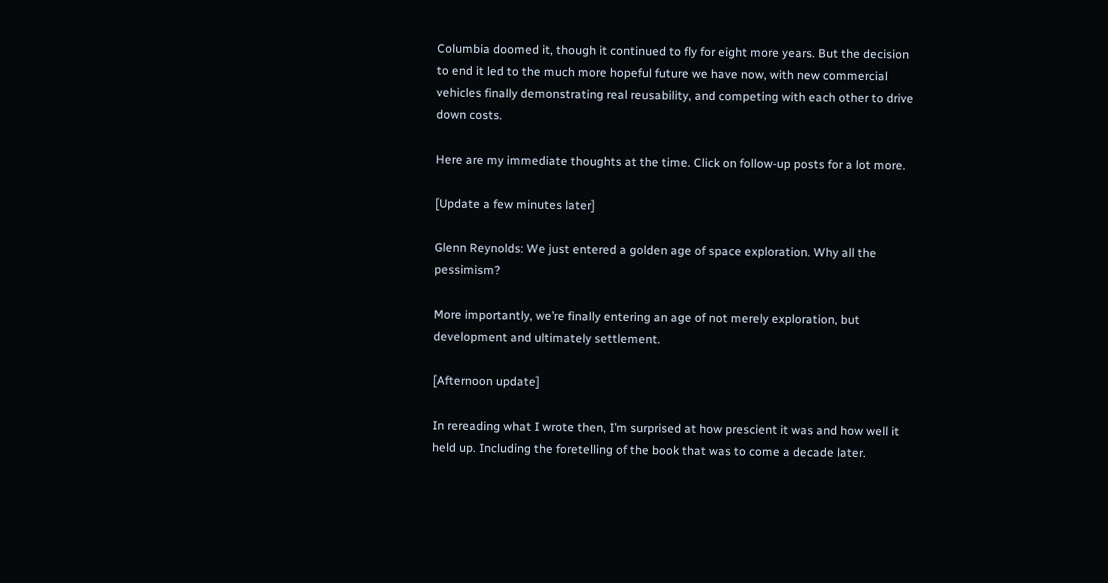Columbia doomed it, though it continued to fly for eight more years. But the decision to end it led to the much more hopeful future we have now, with new commercial vehicles finally demonstrating real reusability, and competing with each other to drive down costs.

Here are my immediate thoughts at the time. Click on follow-up posts for a lot more.

[Update a few minutes later]

Glenn Reynolds: We just entered a golden age of space exploration. Why all the pessimism?

More importantly, we’re finally entering an age of not merely exploration, but development and ultimately settlement.

[Afternoon update]

In rereading what I wrote then, I’m surprised at how prescient it was and how well it held up. Including the foretelling of the book that was to come a decade later.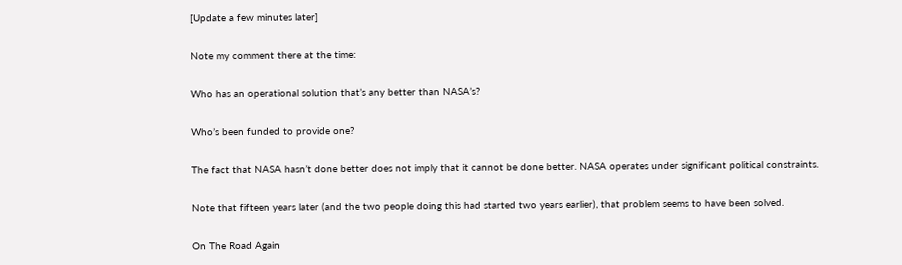[Update a few minutes later]

Note my comment there at the time:

Who has an operational solution that’s any better than NASA’s?

Who’s been funded to provide one?

The fact that NASA hasn’t done better does not imply that it cannot be done better. NASA operates under significant political constraints.

Note that fifteen years later (and the two people doing this had started two years earlier), that problem seems to have been solved.

On The Road Again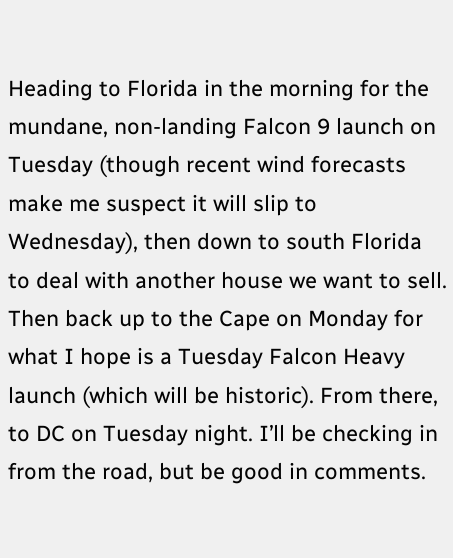Heading to Florida in the morning for the mundane, non-landing Falcon 9 launch on Tuesday (though recent wind forecasts make me suspect it will slip to Wednesday), then down to south Florida to deal with another house we want to sell. Then back up to the Cape on Monday for what I hope is a Tuesday Falcon Heavy launch (which will be historic). From there, to DC on Tuesday night. I’ll be checking in from the road, but be good in comments.